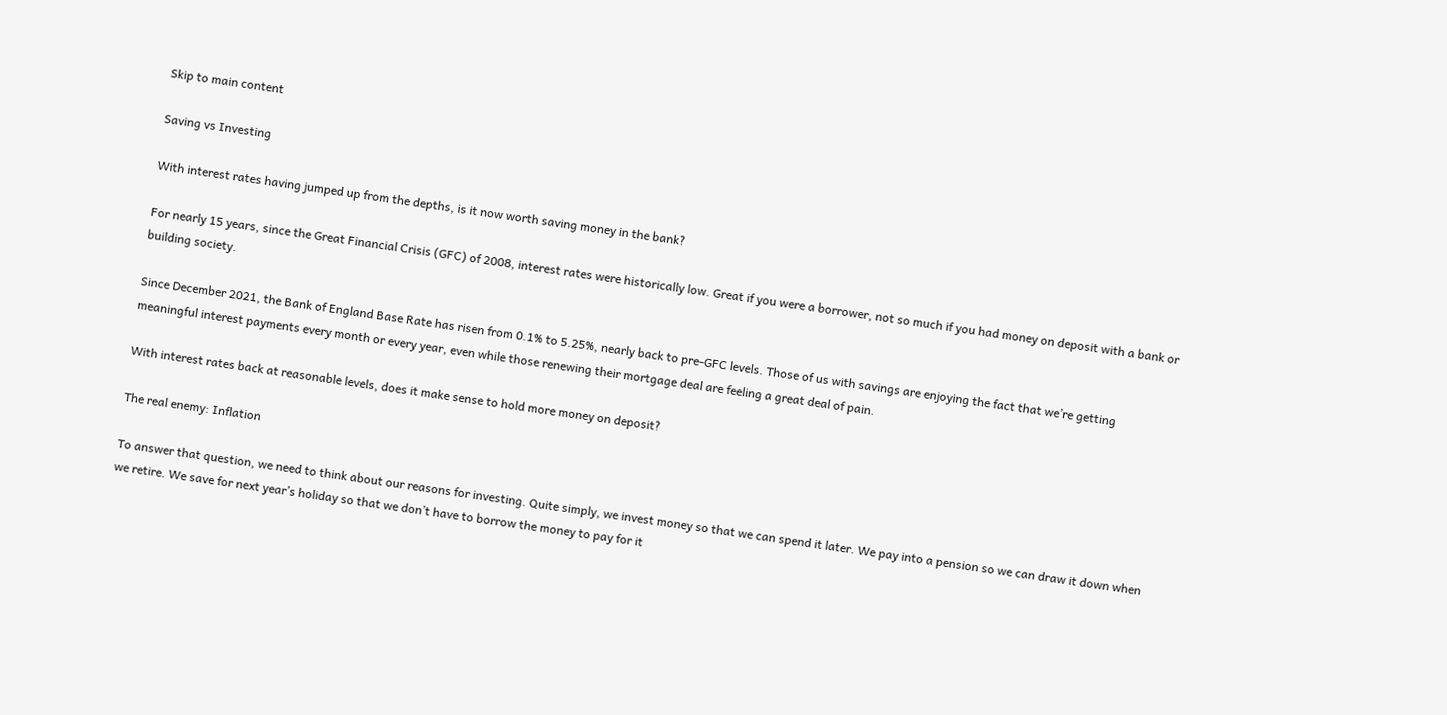Skip to main content

Saving vs Investing

With interest rates having jumped up from the depths, is it now worth saving money in the bank?

For nearly 15 years, since the Great Financial Crisis (GFC) of 2008, interest rates were historically low. Great if you were a borrower, not so much if you had money on deposit with a bank or building society.

Since December 2021, the Bank of England Base Rate has risen from 0.1% to 5.25%, nearly back to pre-GFC levels. Those of us with savings are enjoying the fact that we’re getting meaningful interest payments every month or every year, even while those renewing their mortgage deal are feeling a great deal of pain.

With interest rates back at reasonable levels, does it make sense to hold more money on deposit?

The real enemy: Inflation

To answer that question, we need to think about our reasons for investing. Quite simply, we invest money so that we can spend it later. We pay into a pension so we can draw it down when we retire. We save for next year’s holiday so that we don’t have to borrow the money to pay for it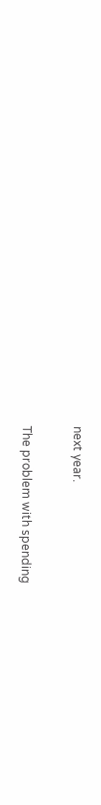next year.

The problem with spending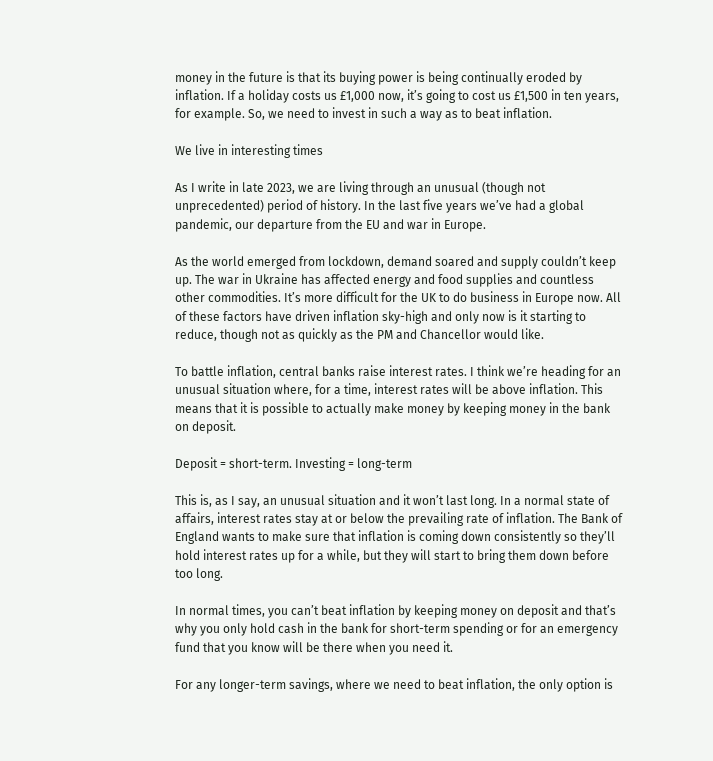money in the future is that its buying power is being continually eroded by inflation. If a holiday costs us £1,000 now, it’s going to cost us £1,500 in ten years, for example. So, we need to invest in such a way as to beat inflation.

We live in interesting times

As I write in late 2023, we are living through an unusual (though not unprecedented) period of history. In the last five years we’ve had a global pandemic, our departure from the EU and war in Europe.

As the world emerged from lockdown, demand soared and supply couldn’t keep up. The war in Ukraine has affected energy and food supplies and countless other commodities. It’s more difficult for the UK to do business in Europe now. All of these factors have driven inflation sky-high and only now is it starting to reduce, though not as quickly as the PM and Chancellor would like.

To battle inflation, central banks raise interest rates. I think we’re heading for an unusual situation where, for a time, interest rates will be above inflation. This means that it is possible to actually make money by keeping money in the bank on deposit.

Deposit = short-term. Investing = long-term

This is, as I say, an unusual situation and it won’t last long. In a normal state of affairs, interest rates stay at or below the prevailing rate of inflation. The Bank of England wants to make sure that inflation is coming down consistently so they’ll hold interest rates up for a while, but they will start to bring them down before too long.

In normal times, you can’t beat inflation by keeping money on deposit and that’s why you only hold cash in the bank for short-term spending or for an emergency fund that you know will be there when you need it.

For any longer-term savings, where we need to beat inflation, the only option is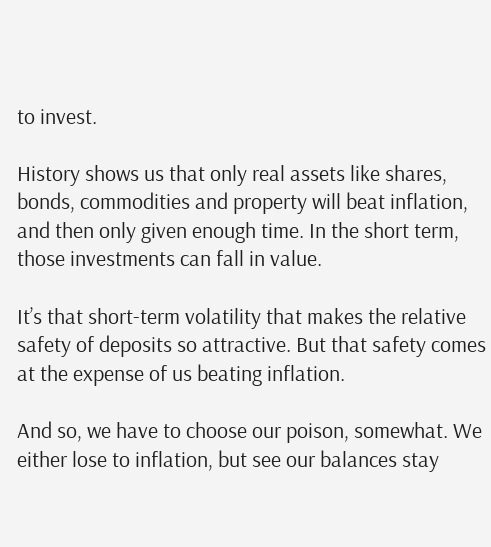to invest.

History shows us that only real assets like shares, bonds, commodities and property will beat inflation, and then only given enough time. In the short term, those investments can fall in value.

It’s that short-term volatility that makes the relative safety of deposits so attractive. But that safety comes at the expense of us beating inflation.

And so, we have to choose our poison, somewhat. We either lose to inflation, but see our balances stay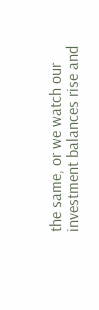the same, or we watch our investment balances rise and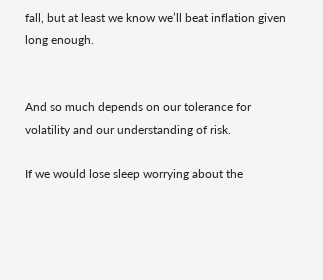fall, but at least we know we’ll beat inflation given long enough.


And so much depends on our tolerance for volatility and our understanding of risk.

If we would lose sleep worrying about the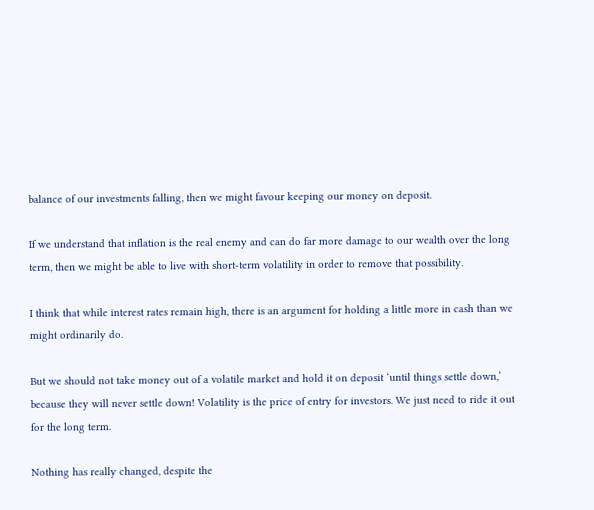balance of our investments falling, then we might favour keeping our money on deposit.

If we understand that inflation is the real enemy and can do far more damage to our wealth over the long term, then we might be able to live with short-term volatility in order to remove that possibility.

I think that while interest rates remain high, there is an argument for holding a little more in cash than we might ordinarily do.

But we should not take money out of a volatile market and hold it on deposit ‘until things settle down,’ because they will never settle down! Volatility is the price of entry for investors. We just need to ride it out for the long term.

Nothing has really changed, despite the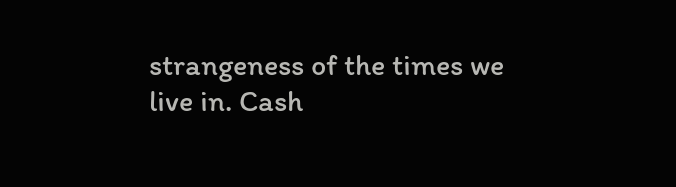strangeness of the times we live in. Cash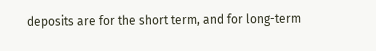deposits are for the short term, and for long-term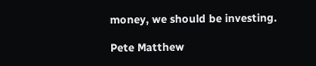money, we should be investing.

Pete Matthew